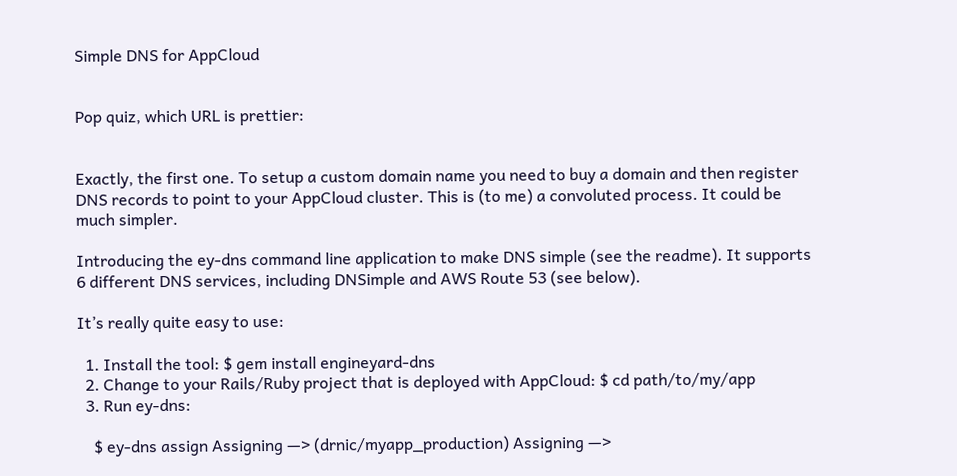Simple DNS for AppCloud


Pop quiz, which URL is prettier:


Exactly, the first one. To setup a custom domain name you need to buy a domain and then register DNS records to point to your AppCloud cluster. This is (to me) a convoluted process. It could be much simpler.

Introducing the ey-dns command line application to make DNS simple (see the readme). It supports 6 different DNS services, including DNSimple and AWS Route 53 (see below).

It’s really quite easy to use:

  1. Install the tool: $ gem install engineyard-dns
  2. Change to your Rails/Ruby project that is deployed with AppCloud: $ cd path/to/my/app
  3. Run ey-dns:

    $ ey-dns assign Assigning —> (drnic/myapp_production) Assigning —>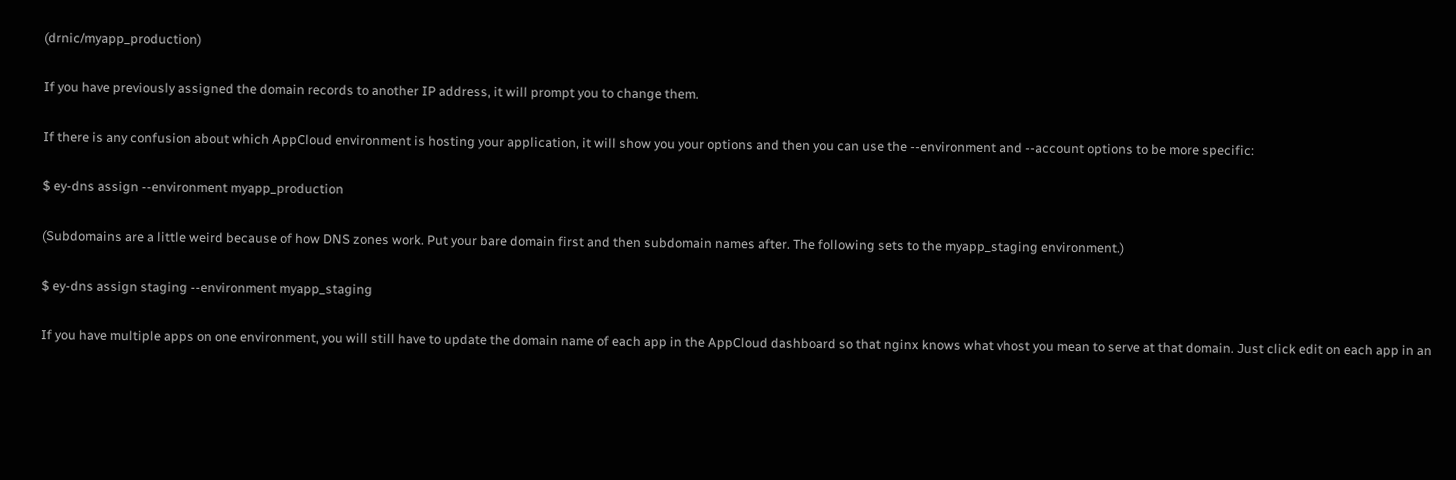(drnic/myapp_production)

If you have previously assigned the domain records to another IP address, it will prompt you to change them.

If there is any confusion about which AppCloud environment is hosting your application, it will show you your options and then you can use the --environment and --account options to be more specific:

$ ey-dns assign --environment myapp_production

(Subdomains are a little weird because of how DNS zones work. Put your bare domain first and then subdomain names after. The following sets to the myapp_staging environment.)

$ ey-dns assign staging --environment myapp_staging

If you have multiple apps on one environment, you will still have to update the domain name of each app in the AppCloud dashboard so that nginx knows what vhost you mean to serve at that domain. Just click edit on each app in an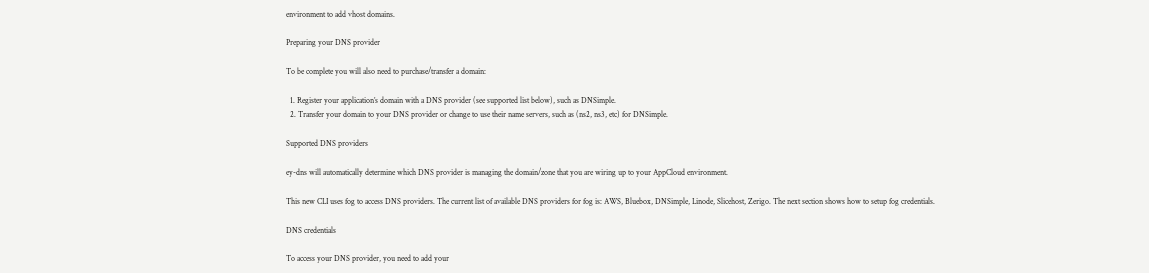environment to add vhost domains.

Preparing your DNS provider

To be complete you will also need to purchase/transfer a domain:

  1. Register your application’s domain with a DNS provider (see supported list below), such as DNSimple.
  2. Transfer your domain to your DNS provider or change to use their name servers, such as (ns2, ns3, etc) for DNSimple.

Supported DNS providers

ey-dns will automatically determine which DNS provider is managing the domain/zone that you are wiring up to your AppCloud environment.

This new CLI uses fog to access DNS providers. The current list of available DNS providers for fog is: AWS, Bluebox, DNSimple, Linode, Slicehost, Zerigo. The next section shows how to setup fog credentials.

DNS credentials

To access your DNS provider, you need to add your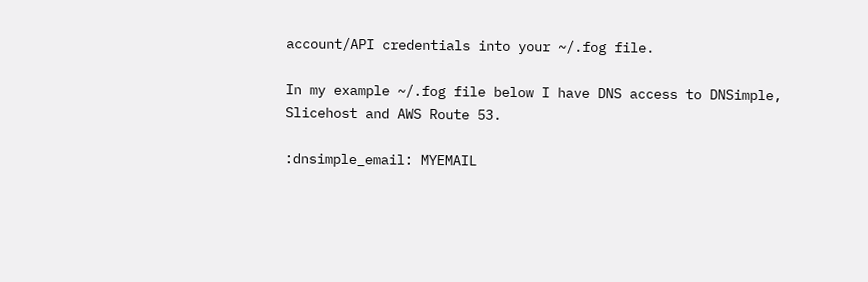account/API credentials into your ~/.fog file.

In my example ~/.fog file below I have DNS access to DNSimple, Slicehost and AWS Route 53.

:dnsimple_email: MYEMAIL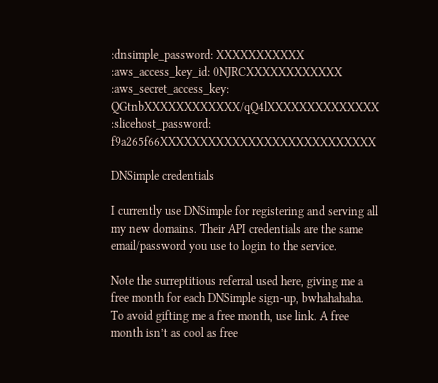:dnsimple_password: XXXXXXXXXXX
:aws_access_key_id: 0NJRCXXXXXXXXXXXX
:aws_secret_access_key: QGtnbXXXXXXXXXXXX/qQ4lXXXXXXXXXXXXXX
:slicehost_password: f9a265f66XXXXXXXXXXXXXXXXXXXXXXXXXXX

DNSimple credentials

I currently use DNSimple for registering and serving all my new domains. Their API credentials are the same email/password you use to login to the service.

Note the surreptitious referral used here, giving me a free month for each DNSimple sign-up, bwhahahaha. To avoid gifting me a free month, use link. A free month isn’t as cool as free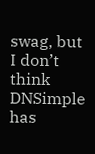swag, but I don’t think DNSimple has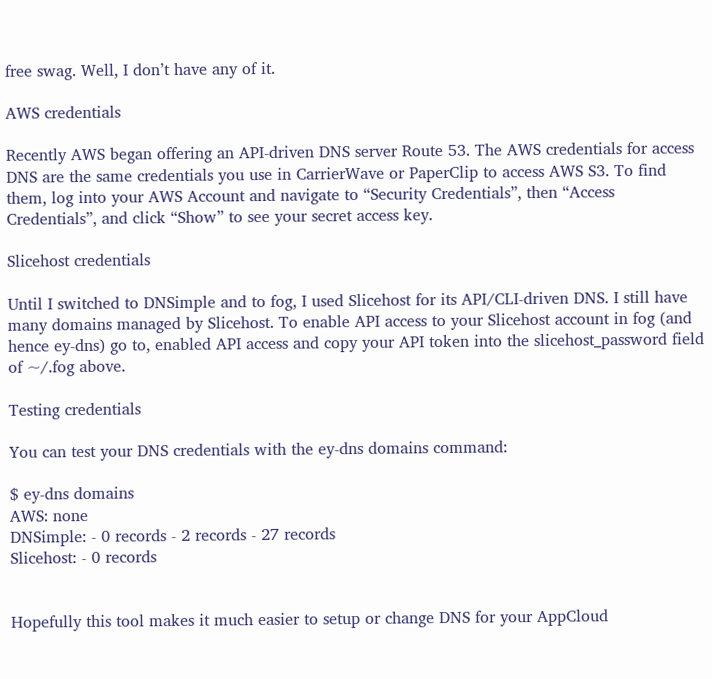free swag. Well, I don’t have any of it.

AWS credentials

Recently AWS began offering an API-driven DNS server Route 53. The AWS credentials for access DNS are the same credentials you use in CarrierWave or PaperClip to access AWS S3. To find them, log into your AWS Account and navigate to “Security Credentials”, then “Access Credentials”, and click “Show” to see your secret access key.

Slicehost credentials

Until I switched to DNSimple and to fog, I used Slicehost for its API/CLI-driven DNS. I still have many domains managed by Slicehost. To enable API access to your Slicehost account in fog (and hence ey-dns) go to, enabled API access and copy your API token into the slicehost_password field of ~/.fog above.

Testing credentials

You can test your DNS credentials with the ey-dns domains command:

$ ey-dns domains
AWS: none
DNSimple: - 0 records - 2 records - 27 records
Slicehost: - 0 records


Hopefully this tool makes it much easier to setup or change DNS for your AppCloud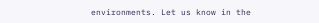environments. Let us know in the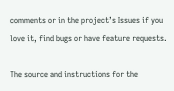comments or in the project’s Issues if you love it, find bugs or have feature requests.

The source and instructions for the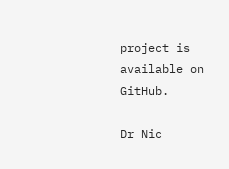project is available on GitHub.

Dr Nic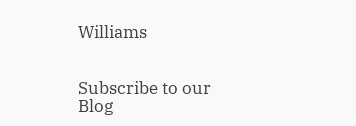Williams


Subscribe to our Blog